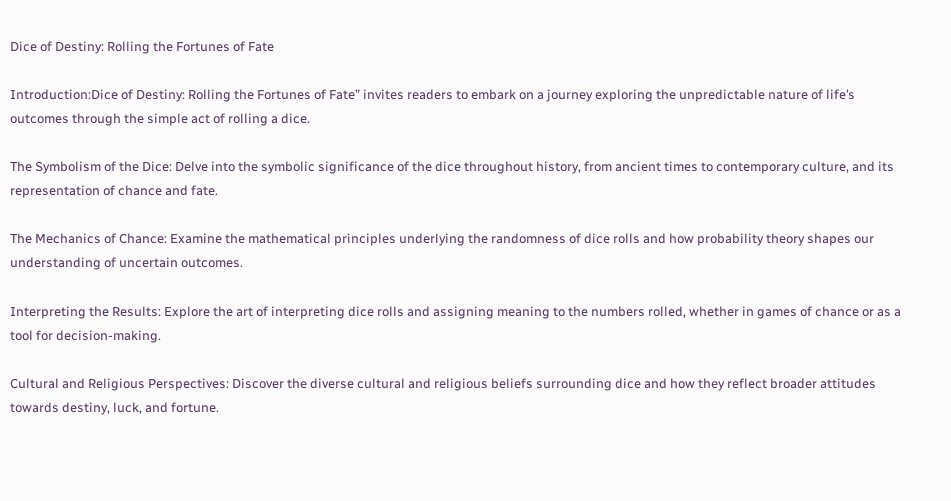Dice of Destiny: Rolling the Fortunes of Fate

Introduction:Dice of Destiny: Rolling the Fortunes of Fate” invites readers to embark on a journey exploring the unpredictable nature of life’s outcomes through the simple act of rolling a dice.

The Symbolism of the Dice: Delve into the symbolic significance of the dice throughout history, from ancient times to contemporary culture, and its representation of chance and fate.

The Mechanics of Chance: Examine the mathematical principles underlying the randomness of dice rolls and how probability theory shapes our understanding of uncertain outcomes.

Interpreting the Results: Explore the art of interpreting dice rolls and assigning meaning to the numbers rolled, whether in games of chance or as a tool for decision-making.

Cultural and Religious Perspectives: Discover the diverse cultural and religious beliefs surrounding dice and how they reflect broader attitudes towards destiny, luck, and fortune.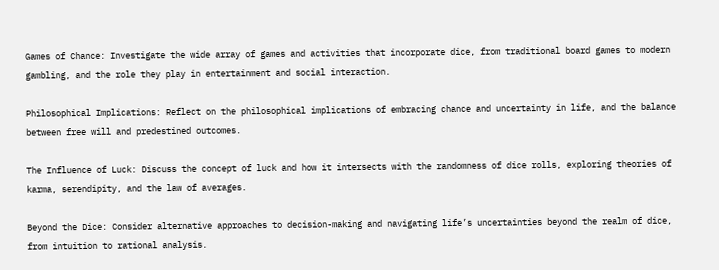Games of Chance: Investigate the wide array of games and activities that incorporate dice, from traditional board games to modern gambling, and the role they play in entertainment and social interaction.

Philosophical Implications: Reflect on the philosophical implications of embracing chance and uncertainty in life, and the balance between free will and predestined outcomes.

The Influence of Luck: Discuss the concept of luck and how it intersects with the randomness of dice rolls, exploring theories of karma, serendipity, and the law of averages.

Beyond the Dice: Consider alternative approaches to decision-making and navigating life’s uncertainties beyond the realm of dice, from intuition to rational analysis.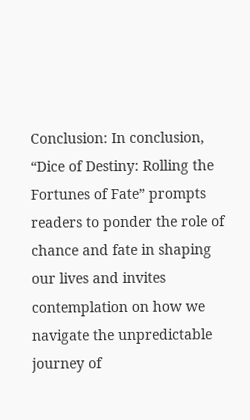Conclusion: In conclusion, “Dice of Destiny: Rolling the Fortunes of Fate” prompts readers to ponder the role of chance and fate in shaping our lives and invites contemplation on how we navigate the unpredictable journey of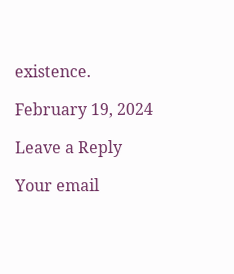existence.

February 19, 2024

Leave a Reply

Your email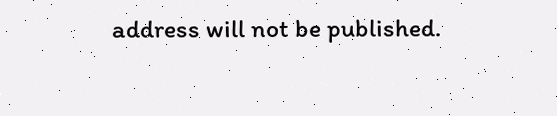address will not be published.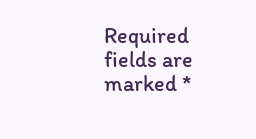Required fields are marked *